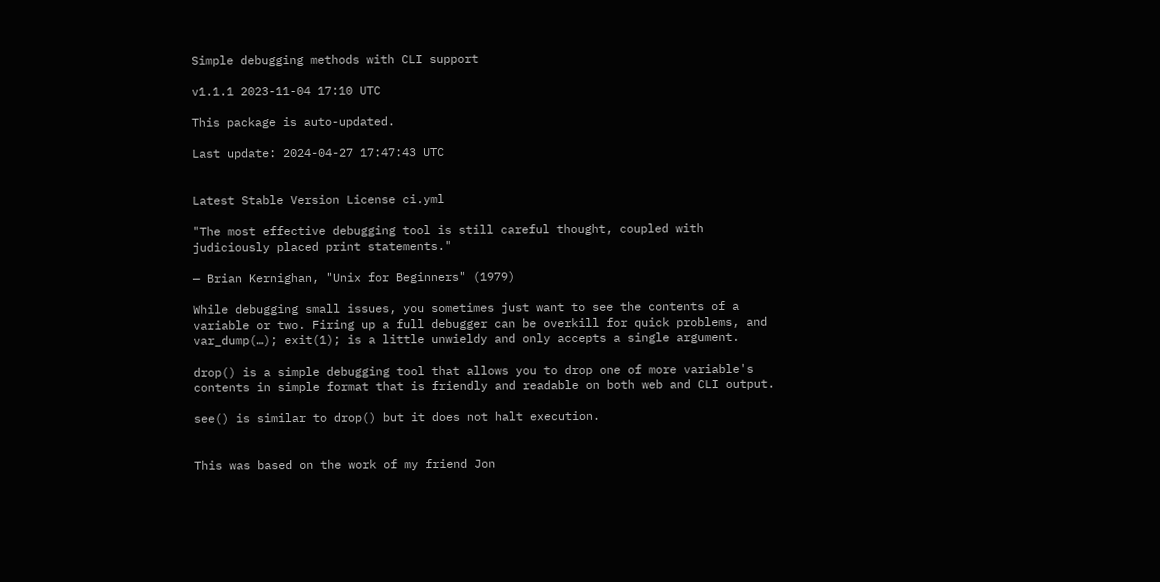Simple debugging methods with CLI support

v1.1.1 2023-11-04 17:10 UTC

This package is auto-updated.

Last update: 2024-04-27 17:47:43 UTC


Latest Stable Version License ci.yml

"The most effective debugging tool is still careful thought, coupled with judiciously placed print statements."

— Brian Kernighan, "Unix for Beginners" (1979)

While debugging small issues, you sometimes just want to see the contents of a variable or two. Firing up a full debugger can be overkill for quick problems, and var_dump(…); exit(1); is a little unwieldy and only accepts a single argument.

drop() is a simple debugging tool that allows you to drop one of more variable's contents in simple format that is friendly and readable on both web and CLI output.

see() is similar to drop() but it does not halt execution.


This was based on the work of my friend Jon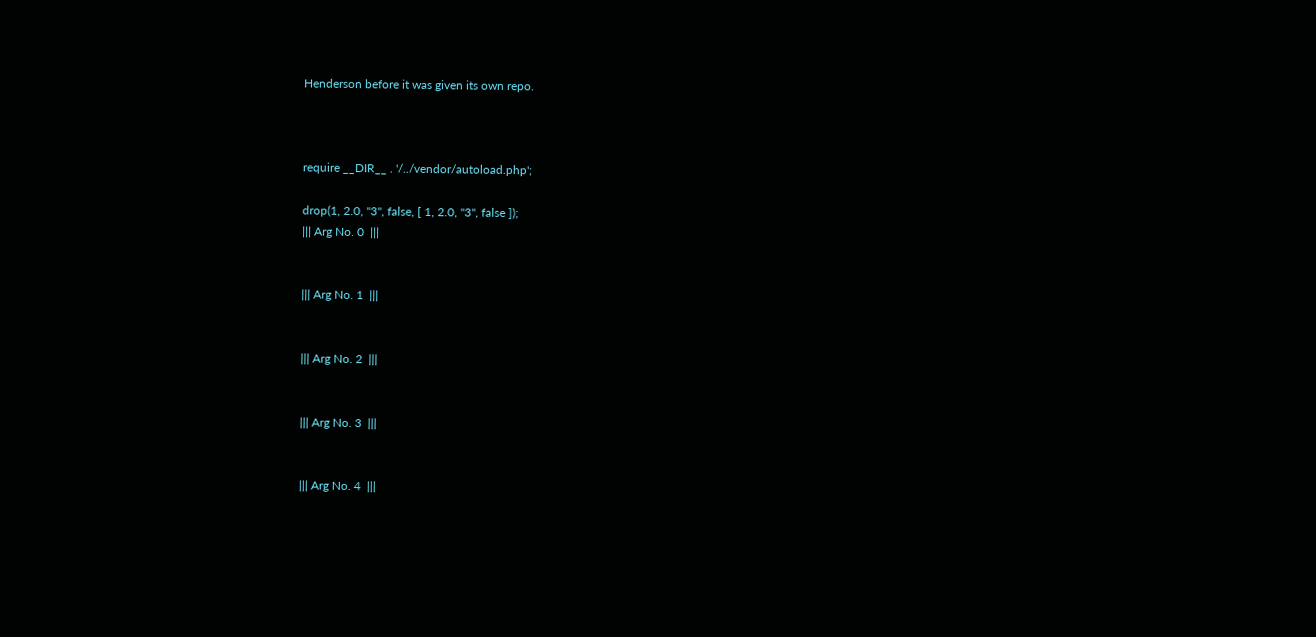Henderson before it was given its own repo.



require __DIR__ . '/../vendor/autoload.php';

drop(1, 2.0, "3", false, [ 1, 2.0, "3", false ]);
||| Arg No. 0  |||


||| Arg No. 1  |||


||| Arg No. 2  |||


||| Arg No. 3  |||


||| Arg No. 4  |||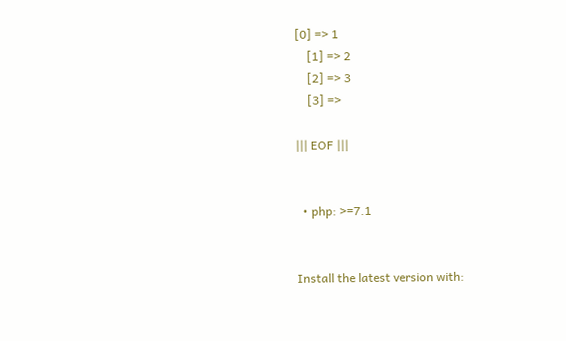[0] => 1
    [1] => 2
    [2] => 3
    [3] =>

||| EOF |||


  • php: >=7.1


Install the latest version with: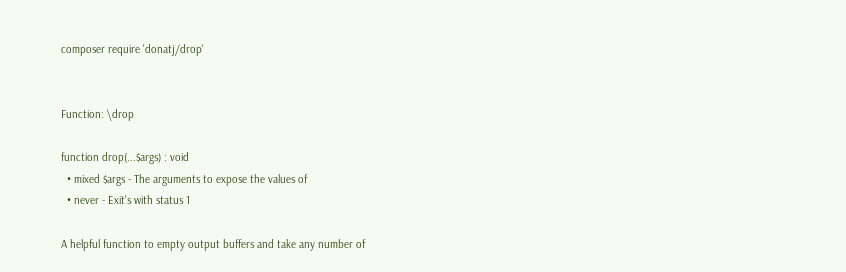composer require 'donatj/drop'


Function: \drop

function drop(...$args) : void
  • mixed $args - The arguments to expose the values of
  • never - Exit's with status 1

A helpful function to empty output buffers and take any number of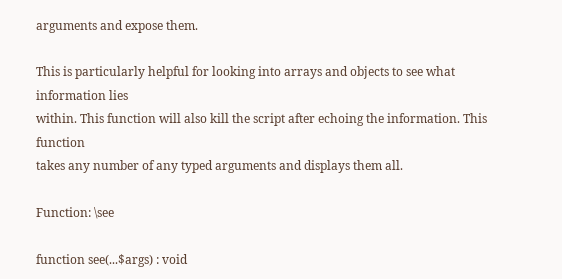arguments and expose them.

This is particularly helpful for looking into arrays and objects to see what information lies
within. This function will also kill the script after echoing the information. This function
takes any number of any typed arguments and displays them all.

Function: \see

function see(...$args) : void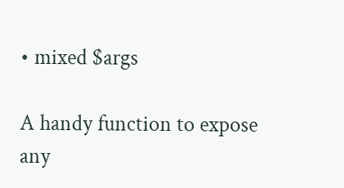• mixed $args

A handy function to expose any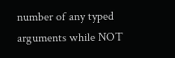number of any typed arguments while NOT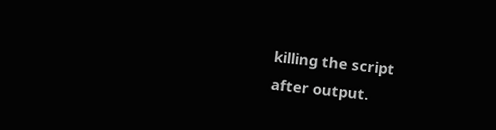killing the script
after output.